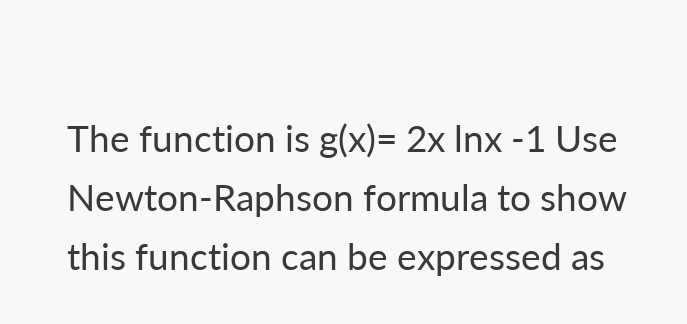The function is g(x)= 2x lnx -1 Use Newton-Raphson formula to show this function can be expressed as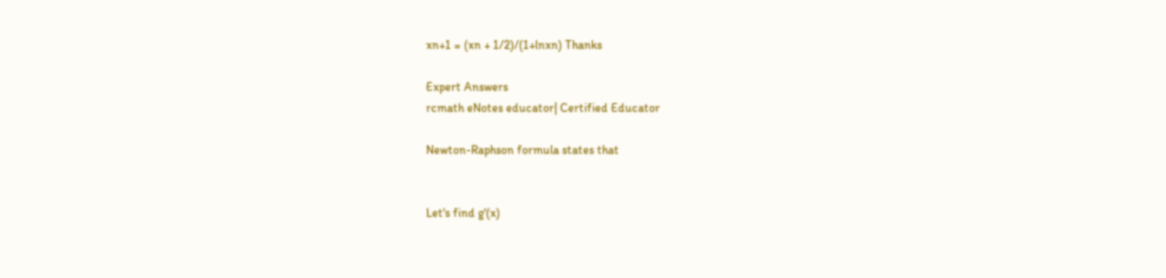xn+1 = (xn + 1/2)/(1+lnxn) Thanks

Expert Answers
rcmath eNotes educator| Certified Educator

Newton-Raphson formula states that


Let's find g'(x)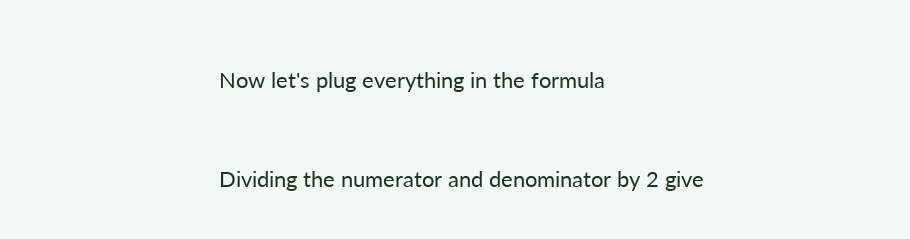Now let's plug everything in the formula


Dividing the numerator and denominator by 2 give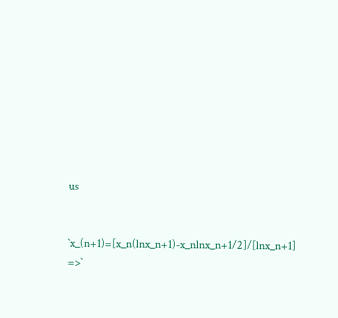us


`x_(n+1)=[x_n(lnx_n+1)-x_nlnx_n+1/2]/[lnx_n+1] =>`